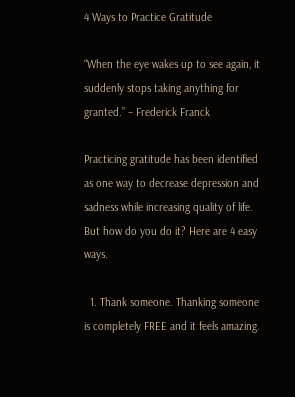4 Ways to Practice Gratitude

“When the eye wakes up to see again, it suddenly stops taking anything for granted.” – Frederick Franck

Practicing gratitude has been identified as one way to decrease depression and sadness while increasing quality of life. But how do you do it? Here are 4 easy ways.

  1. Thank someone. Thanking someone is completely FREE and it feels amazing.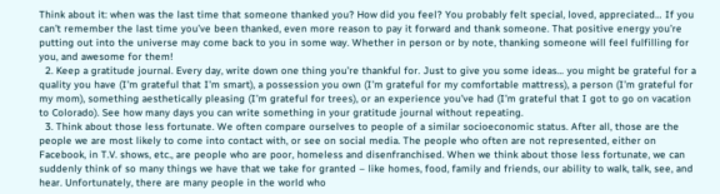Think about it: when was the last time that someone thanked you? How did you feel? You probably felt special, loved, appreciated… If you can’t remember the last time you’ve been thanked, even more reason to pay it forward and thank someone. That positive energy you’re putting out into the universe may come back to you in some way. Whether in person or by note, thanking someone will feel fulfilling for you, and awesome for them!
  2. Keep a gratitude journal. Every day, write down one thing you’re thankful for. Just to give you some ideas… you might be grateful for a quality you have (I’m grateful that I’m smart), a possession you own (I’m grateful for my comfortable mattress), a person (I’m grateful for my mom), something aesthetically pleasing (I’m grateful for trees), or an experience you’ve had (I’m grateful that I got to go on vacation to Colorado). See how many days you can write something in your gratitude journal without repeating.
  3. Think about those less fortunate. We often compare ourselves to people of a similar socioeconomic status. After all, those are the people we are most likely to come into contact with, or see on social media. The people who often are not represented, either on Facebook, in T.V. shows, etc., are people who are poor, homeless and disenfranchised. When we think about those less fortunate, we can suddenly think of so many things we have that we take for granted – like homes, food, family and friends, our ability to walk, talk, see, and hear. Unfortunately, there are many people in the world who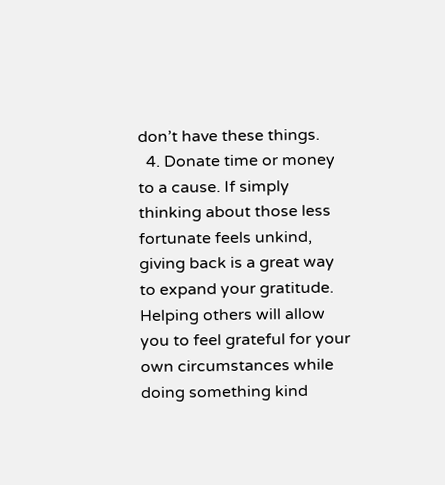don’t have these things.
  4. Donate time or money to a cause. If simply thinking about those less fortunate feels unkind, giving back is a great way to expand your gratitude. Helping others will allow you to feel grateful for your own circumstances while doing something kind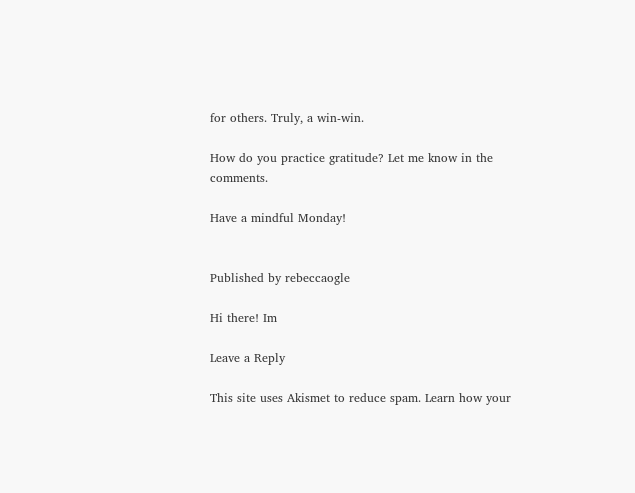for others. Truly, a win-win.

How do you practice gratitude? Let me know in the comments.

Have a mindful Monday!


Published by rebeccaogle

Hi there! Im

Leave a Reply

This site uses Akismet to reduce spam. Learn how your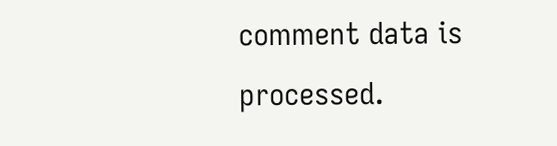comment data is processed.